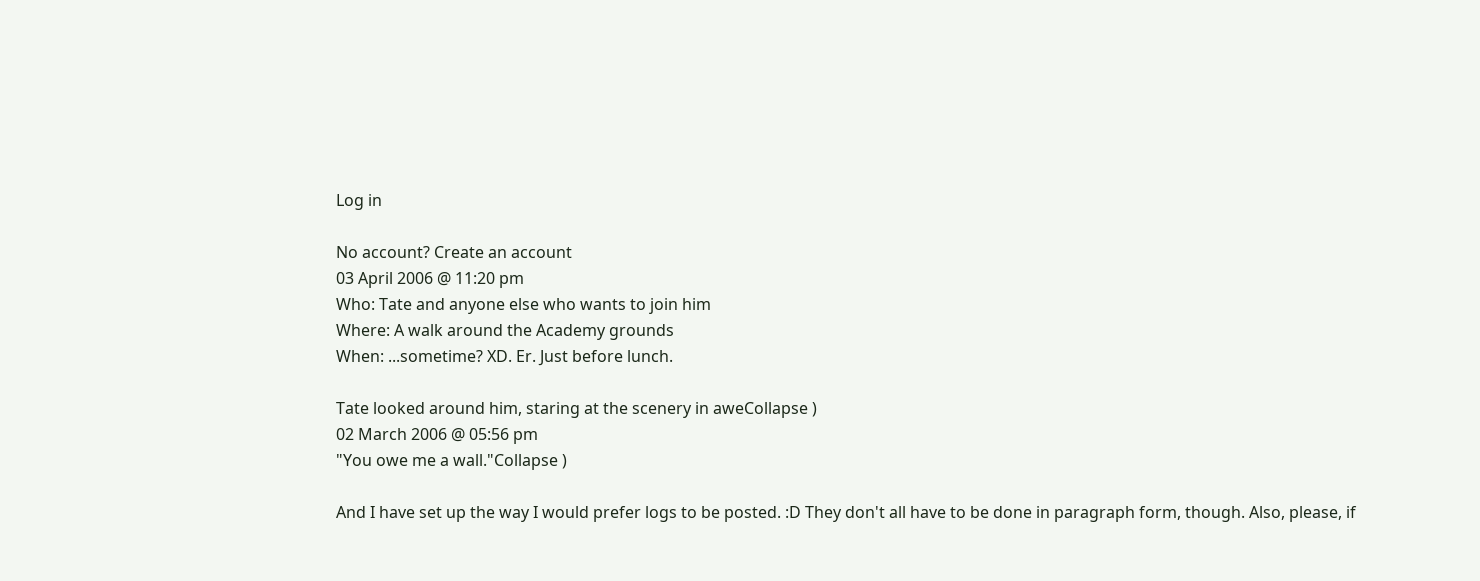Log in

No account? Create an account
03 April 2006 @ 11:20 pm
Who: Tate and anyone else who wants to join him
Where: A walk around the Academy grounds
When: ...sometime? XD. Er. Just before lunch.

Tate looked around him, staring at the scenery in aweCollapse )
02 March 2006 @ 05:56 pm
"You owe me a wall."Collapse )

And I have set up the way I would prefer logs to be posted. :D They don't all have to be done in paragraph form, though. Also, please, if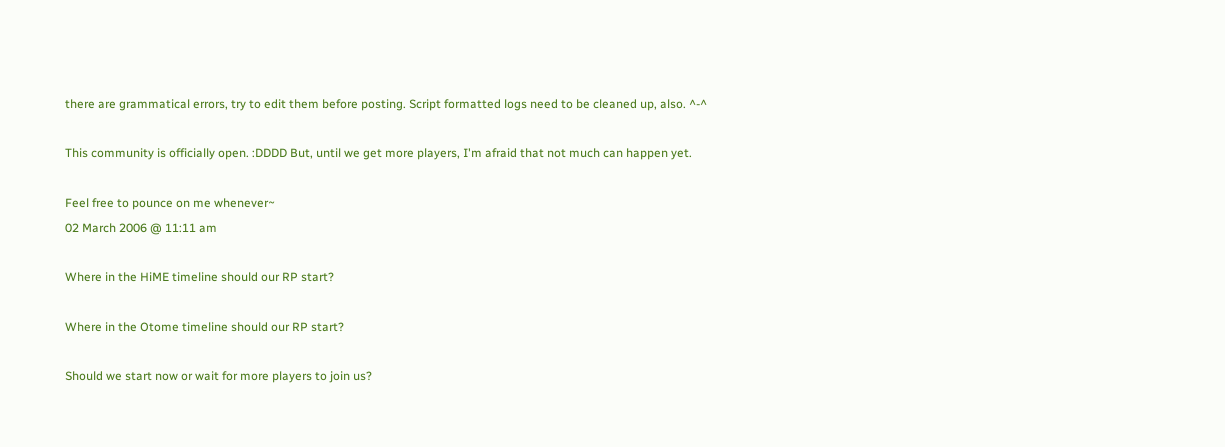there are grammatical errors, try to edit them before posting. Script formatted logs need to be cleaned up, also. ^-^

This community is officially open. :DDDD But, until we get more players, I'm afraid that not much can happen yet.

Feel free to pounce on me whenever~
02 March 2006 @ 11:11 am

Where in the HiME timeline should our RP start?

Where in the Otome timeline should our RP start?

Should we start now or wait for more players to join us?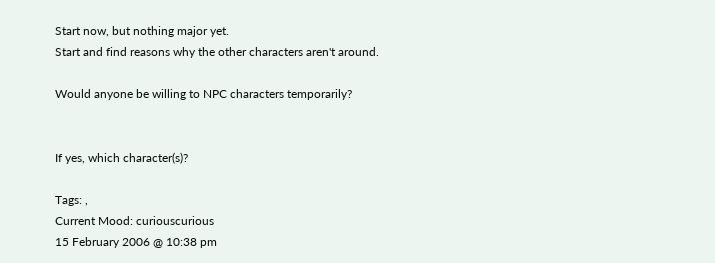Start now, but nothing major yet.
Start and find reasons why the other characters aren't around.

Would anyone be willing to NPC characters temporarily?


If yes, which character(s)?

Tags: ,
Current Mood: curiouscurious
15 February 2006 @ 10:38 pm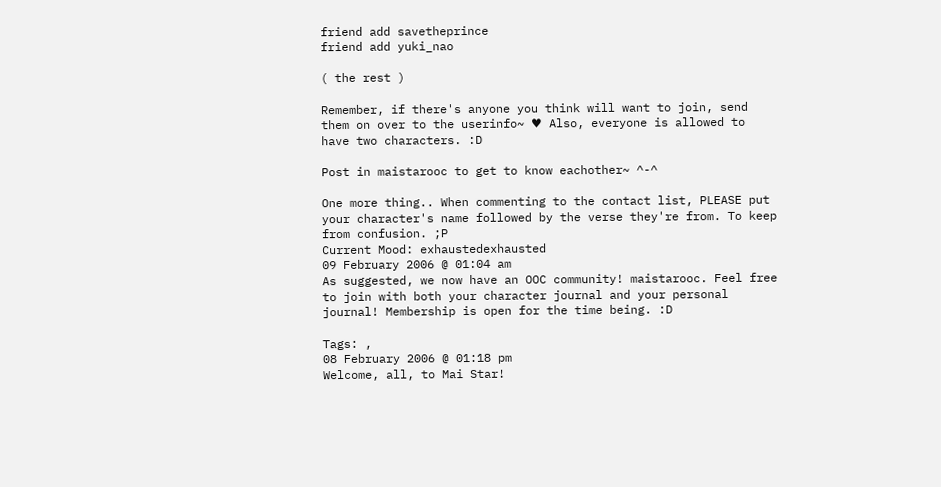friend add savetheprince
friend add yuki_nao

( the rest )

Remember, if there's anyone you think will want to join, send them on over to the userinfo~ ♥ Also, everyone is allowed to have two characters. :D

Post in maistarooc to get to know eachother~ ^-^

One more thing.. When commenting to the contact list, PLEASE put your character's name followed by the verse they're from. To keep from confusion. ;P
Current Mood: exhaustedexhausted
09 February 2006 @ 01:04 am
As suggested, we now have an OOC community! maistarooc. Feel free to join with both your character journal and your personal journal! Membership is open for the time being. :D

Tags: ,
08 February 2006 @ 01:18 pm
Welcome, all, to Mai Star!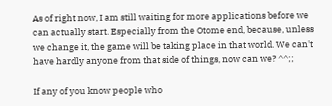As of right now, I am still waiting for more applications before we can actually start. Especially from the Otome end, because, unless we change it, the game will be taking place in that world. We can't have hardly anyone from that side of things, now can we? ^^;;

If any of you know people who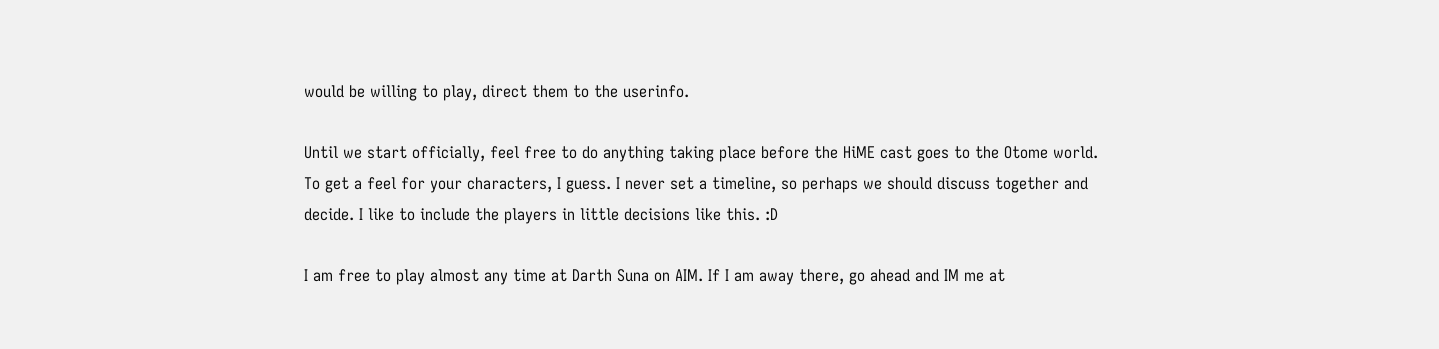would be willing to play, direct them to the userinfo.

Until we start officially, feel free to do anything taking place before the HiME cast goes to the Otome world. To get a feel for your characters, I guess. I never set a timeline, so perhaps we should discuss together and decide. I like to include the players in little decisions like this. :D

I am free to play almost any time at Darth Suna on AIM. If I am away there, go ahead and IM me at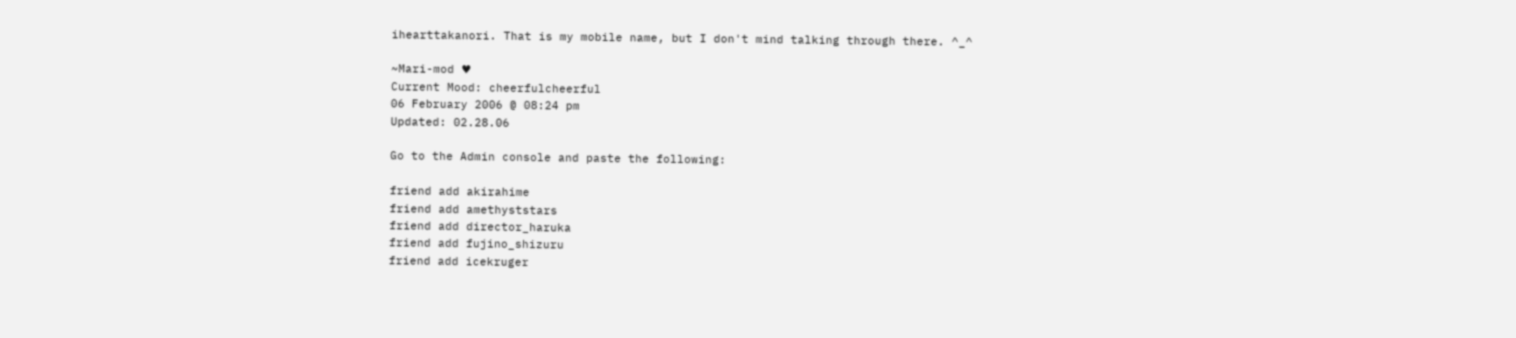ihearttakanori. That is my mobile name, but I don't mind talking through there. ^_^

~Mari-mod ♥
Current Mood: cheerfulcheerful
06 February 2006 @ 08:24 pm
Updated: 02.28.06

Go to the Admin console and paste the following:

friend add akirahime
friend add amethyststars
friend add director_haruka
friend add fujino_shizuru
friend add icekruger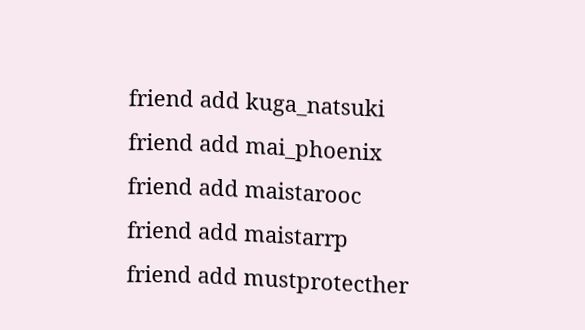friend add kuga_natsuki
friend add mai_phoenix
friend add maistarooc
friend add maistarrp
friend add mustprotecther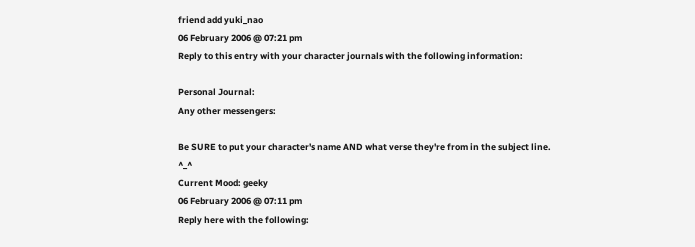friend add yuki_nao
06 February 2006 @ 07:21 pm
Reply to this entry with your character journals with the following information:

Personal Journal:
Any other messengers:

Be SURE to put your character's name AND what verse they're from in the subject line. ^_^
Current Mood: geeky
06 February 2006 @ 07:11 pm
Reply here with the following: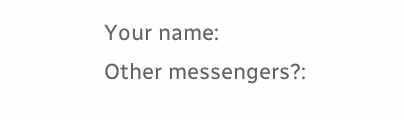Your name:
Other messengers?: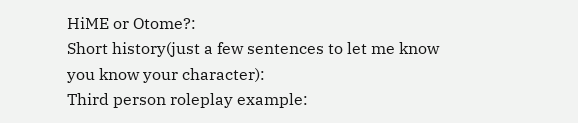HiME or Otome?:
Short history(just a few sentences to let me know you know your character):
Third person roleplay example: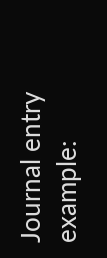Journal entry example: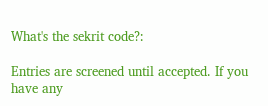What's the sekrit code?:

Entries are screened until accepted. If you have any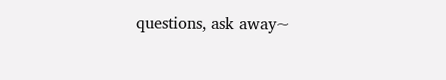questions, ask away~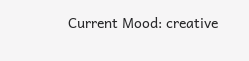Current Mood: creative